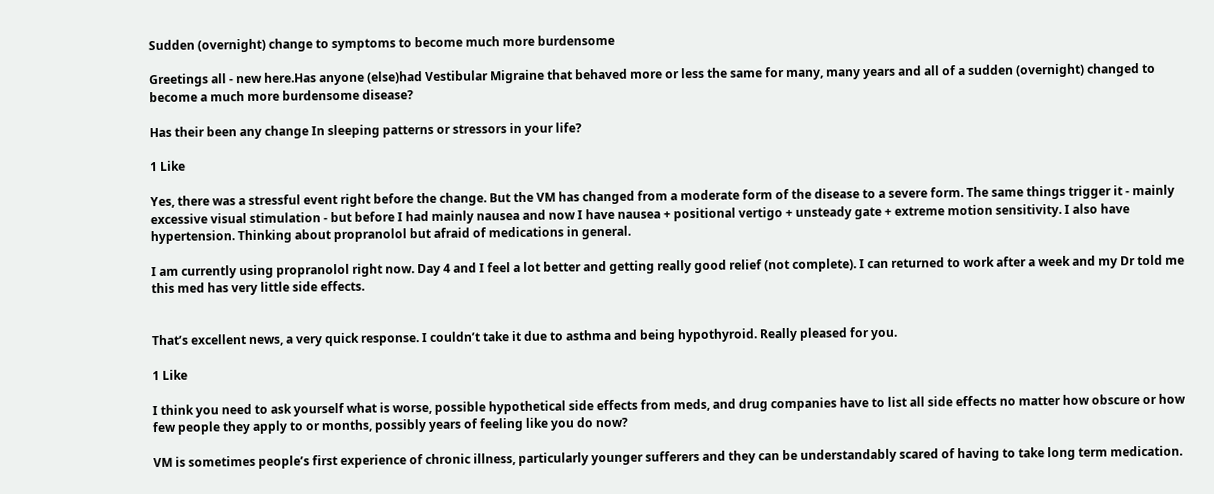Sudden (overnight) change to symptoms to become much more burdensome

Greetings all - new here.Has anyone (else)had Vestibular Migraine that behaved more or less the same for many, many years and all of a sudden (overnight) changed to become a much more burdensome disease?

Has their been any change In sleeping patterns or stressors in your life?

1 Like

Yes, there was a stressful event right before the change. But the VM has changed from a moderate form of the disease to a severe form. The same things trigger it - mainly excessive visual stimulation - but before I had mainly nausea and now I have nausea + positional vertigo + unsteady gate + extreme motion sensitivity. I also have hypertension. Thinking about propranolol but afraid of medications in general.

I am currently using propranolol right now. Day 4 and I feel a lot better and getting really good relief (not complete). I can returned to work after a week and my Dr told me this med has very little side effects.


That’s excellent news, a very quick response. I couldn’t take it due to asthma and being hypothyroid. Really pleased for you.

1 Like

I think you need to ask yourself what is worse, possible hypothetical side effects from meds, and drug companies have to list all side effects no matter how obscure or how few people they apply to or months, possibly years of feeling like you do now?

VM is sometimes people’s first experience of chronic illness, particularly younger sufferers and they can be understandably scared of having to take long term medication.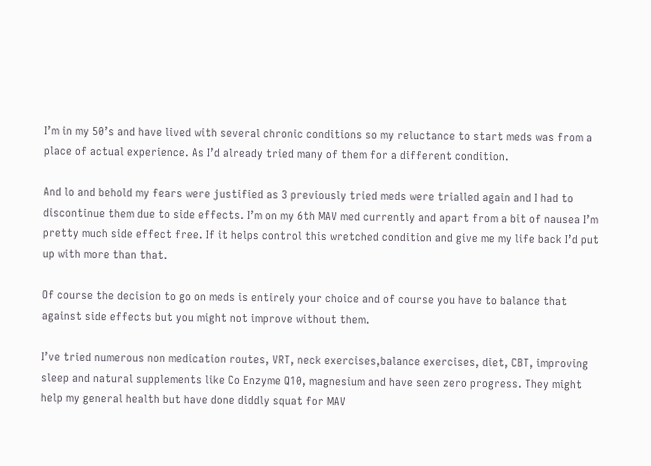I’m in my 50’s and have lived with several chronic conditions so my reluctance to start meds was from a place of actual experience. As I’d already tried many of them for a different condition.

And lo and behold my fears were justified as 3 previously tried meds were trialled again and I had to discontinue them due to side effects. I’m on my 6th MAV med currently and apart from a bit of nausea I’m pretty much side effect free. If it helps control this wretched condition and give me my life back I’d put up with more than that.

Of course the decision to go on meds is entirely your choice and of course you have to balance that against side effects but you might not improve without them.

I’ve tried numerous non medication routes, VRT, neck exercises,balance exercises, diet, CBT, improving sleep and natural supplements like Co Enzyme Q10, magnesium and have seen zero progress. They might help my general health but have done diddly squat for MAV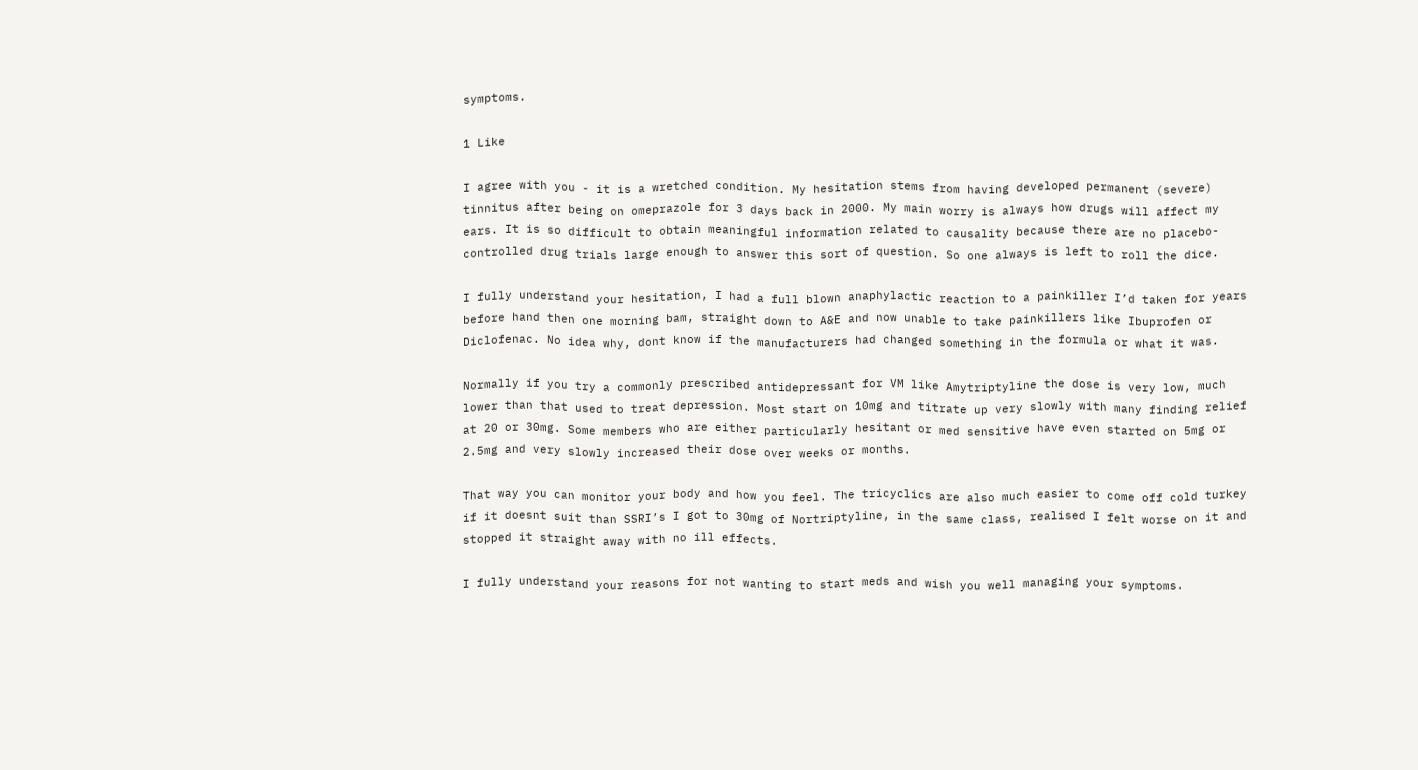symptoms.

1 Like

I agree with you - it is a wretched condition. My hesitation stems from having developed permanent (severe) tinnitus after being on omeprazole for 3 days back in 2000. My main worry is always how drugs will affect my ears. It is so difficult to obtain meaningful information related to causality because there are no placebo-controlled drug trials large enough to answer this sort of question. So one always is left to roll the dice.

I fully understand your hesitation, I had a full blown anaphylactic reaction to a painkiller I’d taken for years before hand then one morning bam, straight down to A&E and now unable to take painkillers like Ibuprofen or Diclofenac. No idea why, dont know if the manufacturers had changed something in the formula or what it was.

Normally if you try a commonly prescribed antidepressant for VM like Amytriptyline the dose is very low, much lower than that used to treat depression. Most start on 10mg and titrate up very slowly with many finding relief at 20 or 30mg. Some members who are either particularly hesitant or med sensitive have even started on 5mg or 2.5mg and very slowly increased their dose over weeks or months.

That way you can monitor your body and how you feel. The tricyclics are also much easier to come off cold turkey if it doesnt suit than SSRI’s I got to 30mg of Nortriptyline, in the same class, realised I felt worse on it and stopped it straight away with no ill effects.

I fully understand your reasons for not wanting to start meds and wish you well managing your symptoms.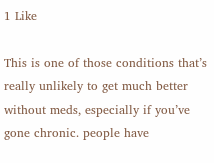1 Like

This is one of those conditions that’s really unlikely to get much better without meds, especially if you’ve gone chronic. people have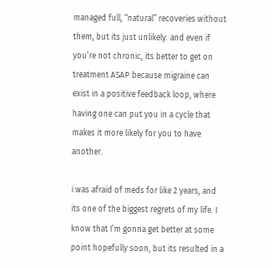managed full, “natural” recoveries without them, but its just unlikely. and even if you’re not chronic, its better to get on treatment ASAP because migraine can exist in a positive feedback loop, where having one can put you in a cycle that makes it more likely for you to have another.

i was afraid of meds for like 2 years, and its one of the biggest regrets of my life. I know that I’m gonna get better at some point hopefully soon, but its resulted in a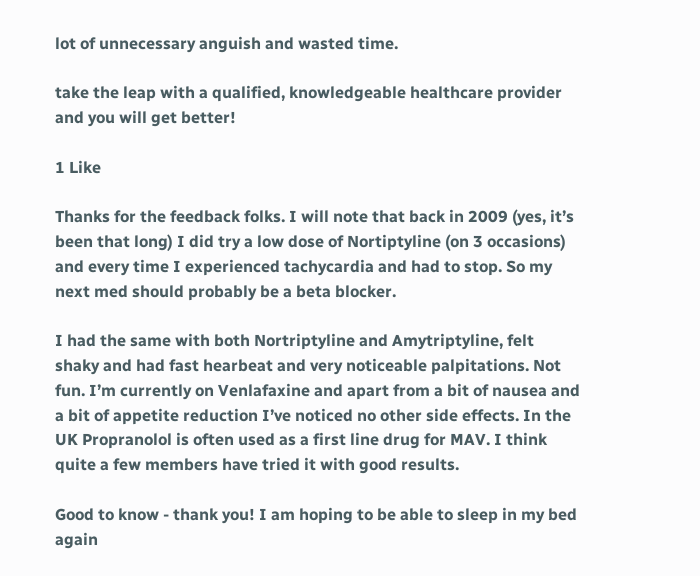lot of unnecessary anguish and wasted time.

take the leap with a qualified, knowledgeable healthcare provider and you will get better!

1 Like

Thanks for the feedback folks. I will note that back in 2009 (yes, it’s been that long) I did try a low dose of Nortiptyline (on 3 occasions) and every time I experienced tachycardia and had to stop. So my next med should probably be a beta blocker.

I had the same with both Nortriptyline and Amytriptyline, felt shaky and had fast hearbeat and very noticeable palpitations. Not fun. I’m currently on Venlafaxine and apart from a bit of nausea and a bit of appetite reduction I’ve noticed no other side effects. In the UK Propranolol is often used as a first line drug for MAV. I think quite a few members have tried it with good results.

Good to know - thank you! I am hoping to be able to sleep in my bed again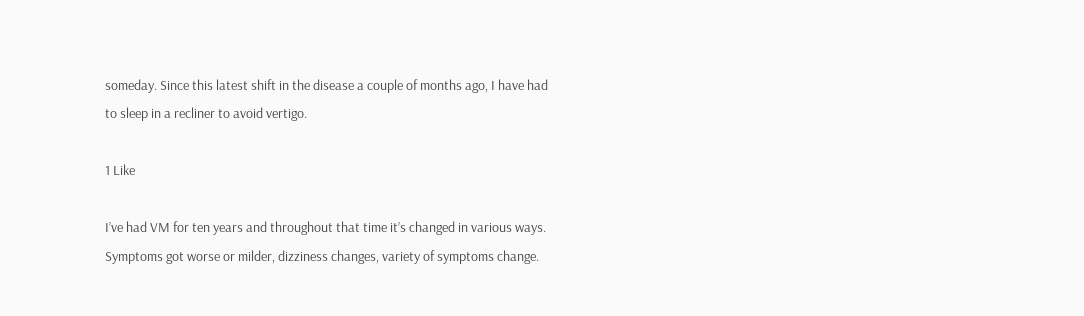someday. Since this latest shift in the disease a couple of months ago, I have had to sleep in a recliner to avoid vertigo.

1 Like

I’ve had VM for ten years and throughout that time it’s changed in various ways. Symptoms got worse or milder, dizziness changes, variety of symptoms change.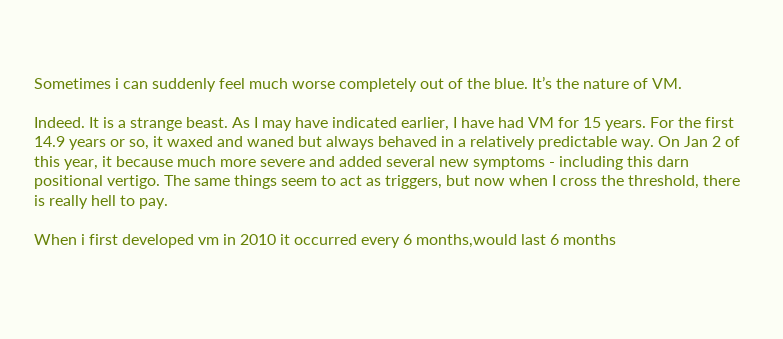Sometimes i can suddenly feel much worse completely out of the blue. It’s the nature of VM.

Indeed. It is a strange beast. As I may have indicated earlier, I have had VM for 15 years. For the first 14.9 years or so, it waxed and waned but always behaved in a relatively predictable way. On Jan 2 of this year, it because much more severe and added several new symptoms - including this darn positional vertigo. The same things seem to act as triggers, but now when I cross the threshold, there is really hell to pay.

When i first developed vm in 2010 it occurred every 6 months,would last 6 months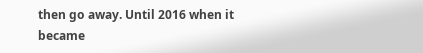then go away. Until 2016 when it became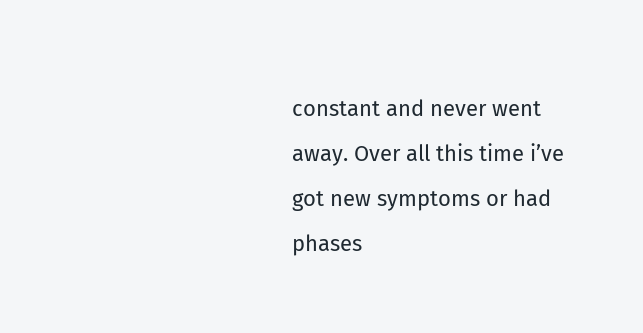constant and never went away. Over all this time i’ve got new symptoms or had phases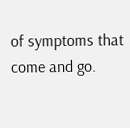of symptoms that come and go.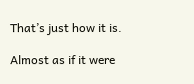That’s just how it is.

Almost as if it were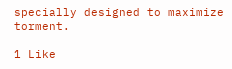specially designed to maximize torment.

1 Like